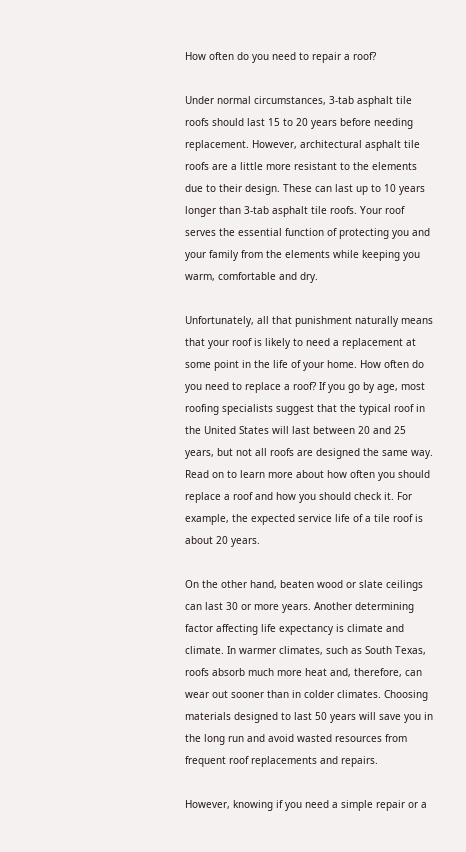How often do you need to repair a roof?

Under normal circumstances, 3-tab asphalt tile roofs should last 15 to 20 years before needing replacement. However, architectural asphalt tile roofs are a little more resistant to the elements due to their design. These can last up to 10 years longer than 3-tab asphalt tile roofs. Your roof serves the essential function of protecting you and your family from the elements while keeping you warm, comfortable and dry.

Unfortunately, all that punishment naturally means that your roof is likely to need a replacement at some point in the life of your home. How often do you need to replace a roof? If you go by age, most roofing specialists suggest that the typical roof in the United States will last between 20 and 25 years, but not all roofs are designed the same way. Read on to learn more about how often you should replace a roof and how you should check it. For example, the expected service life of a tile roof is about 20 years.

On the other hand, beaten wood or slate ceilings can last 30 or more years. Another determining factor affecting life expectancy is climate and climate. In warmer climates, such as South Texas, roofs absorb much more heat and, therefore, can wear out sooner than in colder climates. Choosing materials designed to last 50 years will save you in the long run and avoid wasted resources from frequent roof replacements and repairs.

However, knowing if you need a simple repair or a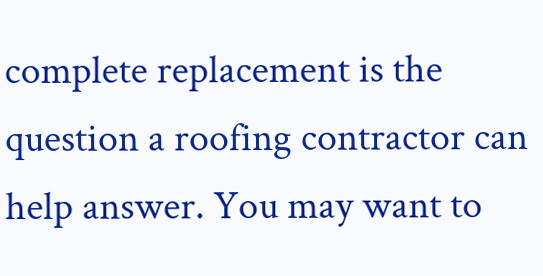complete replacement is the question a roofing contractor can help answer. You may want to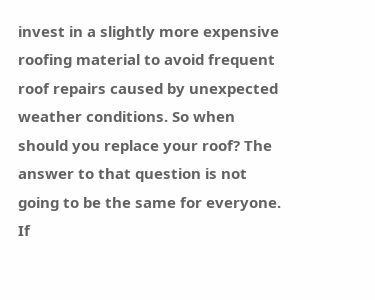invest in a slightly more expensive roofing material to avoid frequent roof repairs caused by unexpected weather conditions. So when should you replace your roof? The answer to that question is not going to be the same for everyone. If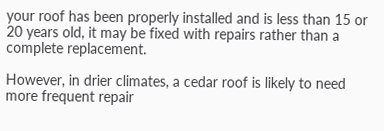your roof has been properly installed and is less than 15 or 20 years old, it may be fixed with repairs rather than a complete replacement.

However, in drier climates, a cedar roof is likely to need more frequent repair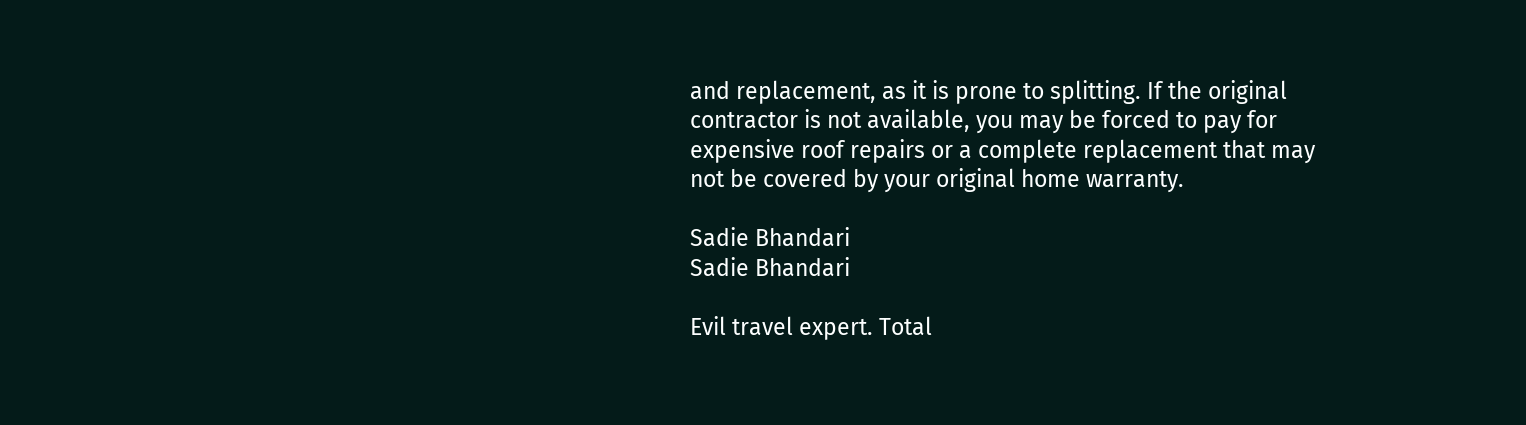and replacement, as it is prone to splitting. If the original contractor is not available, you may be forced to pay for expensive roof repairs or a complete replacement that may not be covered by your original home warranty.

Sadie Bhandari
Sadie Bhandari

Evil travel expert. Total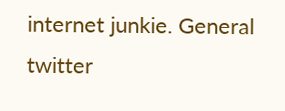internet junkie. General twitter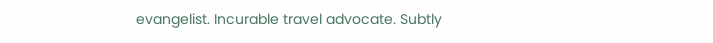evangelist. Incurable travel advocate. Subtly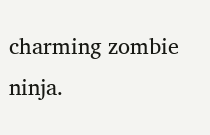charming zombie ninja.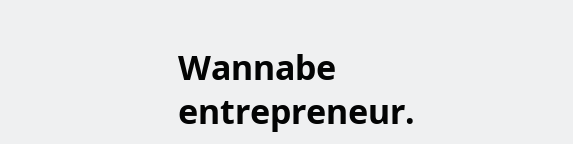Wannabe entrepreneur.